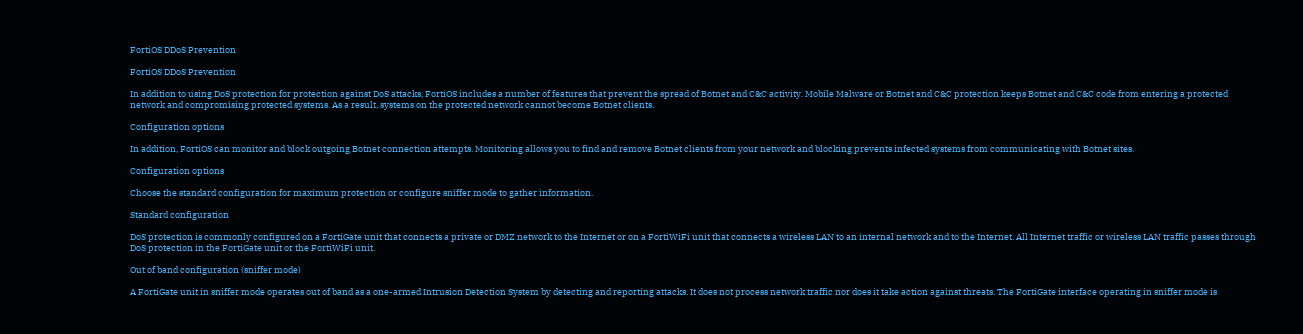FortiOS DDoS Prevention

FortiOS DDoS Prevention

In addition to using DoS protection for protection against DoS attacks, FortiOS includes a number of features that prevent the spread of Botnet and C&C activity. Mobile Malware or Botnet and C&C protection keeps Botnet and C&C code from entering a protected network and compromising protected systems. As a result, systems on the protected network cannot become Botnet clients.

Configuration options

In addition, FortiOS can monitor and block outgoing Botnet connection attempts. Monitoring allows you to find and remove Botnet clients from your network and blocking prevents infected systems from communicating with Botnet sites.

Configuration options

Choose the standard configuration for maximum protection or configure sniffer mode to gather information.

Standard configuration

DoS protection is commonly configured on a FortiGate unit that connects a private or DMZ network to the Internet or on a FortiWiFi unit that connects a wireless LAN to an internal network and to the Internet. All Internet traffic or wireless LAN traffic passes through DoS protection in the FortiGate unit or the FortiWiFi unit.

Out of band configuration (sniffer mode)

A FortiGate unit in sniffer mode operates out of band as a one-armed Intrusion Detection System by detecting and reporting attacks. It does not process network traffic nor does it take action against threats. The FortiGate interface operating in sniffer mode is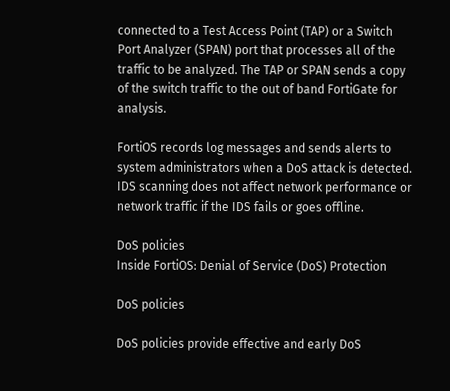connected to a Test Access Point (TAP) or a Switch Port Analyzer (SPAN) port that processes all of the traffic to be analyzed. The TAP or SPAN sends a copy of the switch traffic to the out of band FortiGate for analysis.

FortiOS records log messages and sends alerts to system administrators when a DoS attack is detected. IDS scanning does not affect network performance or network traffic if the IDS fails or goes offline.

DoS policies                                                                                Inside FortiOS: Denial of Service (DoS) Protection

DoS policies

DoS policies provide effective and early DoS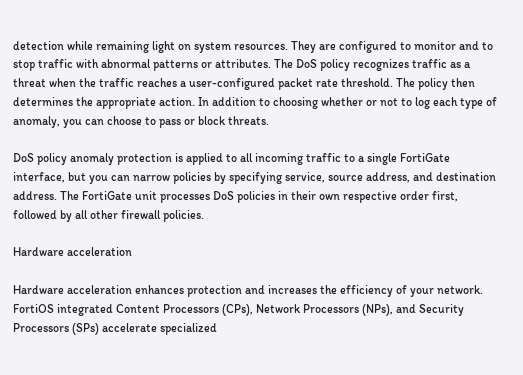detection while remaining light on system resources. They are configured to monitor and to stop traffic with abnormal patterns or attributes. The DoS policy recognizes traffic as a threat when the traffic reaches a user-configured packet rate threshold. The policy then determines the appropriate action. In addition to choosing whether or not to log each type of anomaly, you can choose to pass or block threats.

DoS policy anomaly protection is applied to all incoming traffic to a single FortiGate interface, but you can narrow policies by specifying service, source address, and destination address. The FortiGate unit processes DoS policies in their own respective order first, followed by all other firewall policies.

Hardware acceleration

Hardware acceleration enhances protection and increases the efficiency of your network. FortiOS integrated Content Processors (CPs), Network Processors (NPs), and Security Processors (SPs) accelerate specialized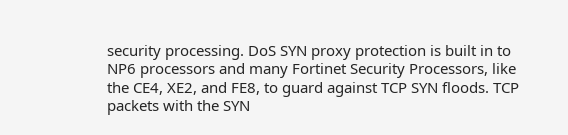security processing. DoS SYN proxy protection is built in to NP6 processors and many Fortinet Security Processors, like the CE4, XE2, and FE8, to guard against TCP SYN floods. TCP packets with the SYN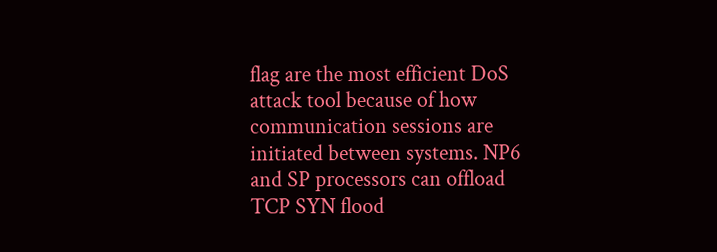flag are the most efficient DoS attack tool because of how communication sessions are initiated between systems. NP6 and SP processors can offload TCP SYN flood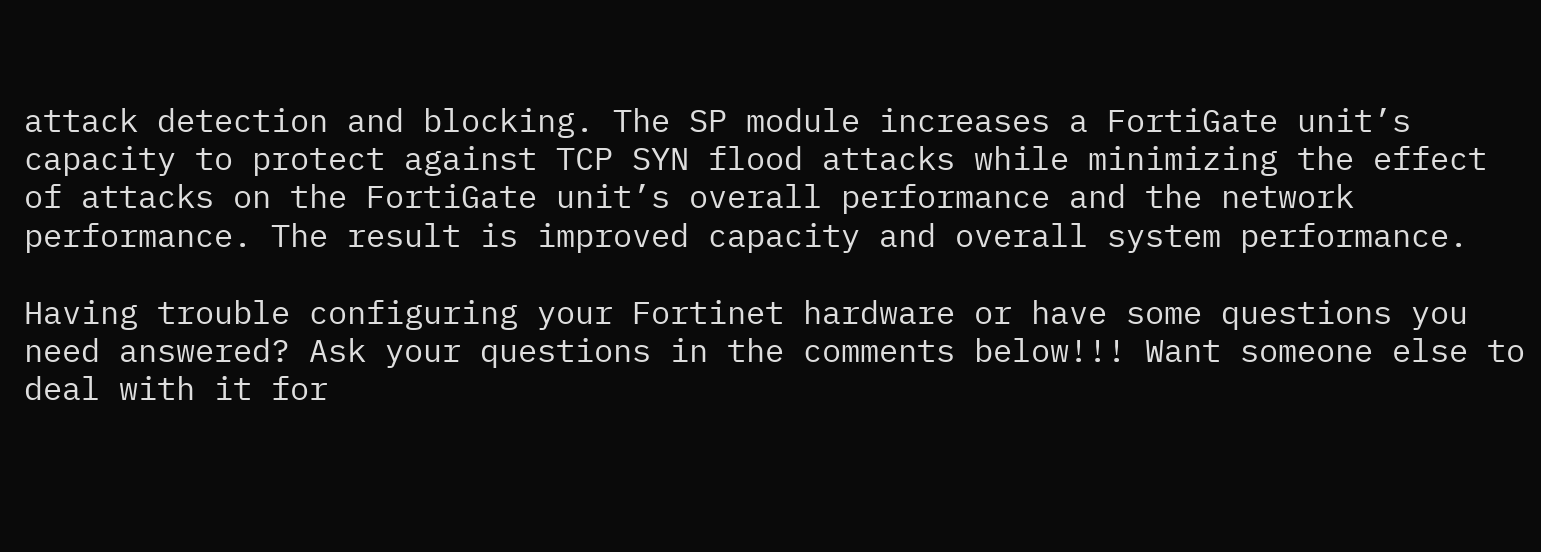attack detection and blocking. The SP module increases a FortiGate unit’s capacity to protect against TCP SYN flood attacks while minimizing the effect of attacks on the FortiGate unit’s overall performance and the network performance. The result is improved capacity and overall system performance.

Having trouble configuring your Fortinet hardware or have some questions you need answered? Ask your questions in the comments below!!! Want someone else to deal with it for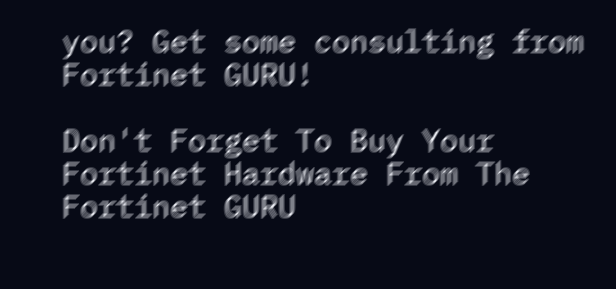you? Get some consulting from Fortinet GURU!

Don't Forget To Buy Your Fortinet Hardware From The Fortinet GURU